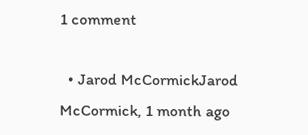1 comment

  • Jarod McCormickJarod McCormick, 1 month ago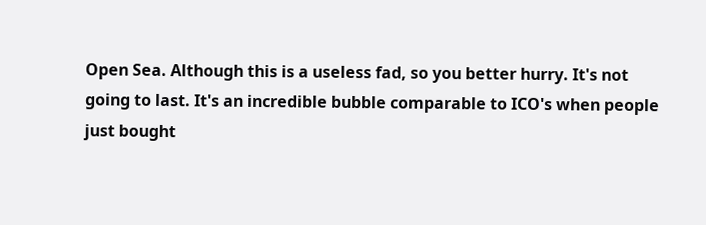Open Sea. Although this is a useless fad, so you better hurry. It's not going to last. It's an incredible bubble comparable to ICO's when people just bought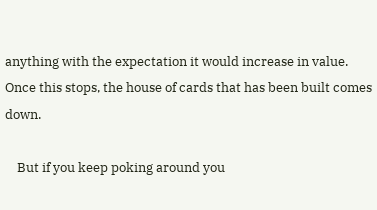anything with the expectation it would increase in value. Once this stops, the house of cards that has been built comes down.

    But if you keep poking around you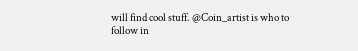will find cool stuff. @Coin_artist is who to follow in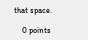that space.

    0 points